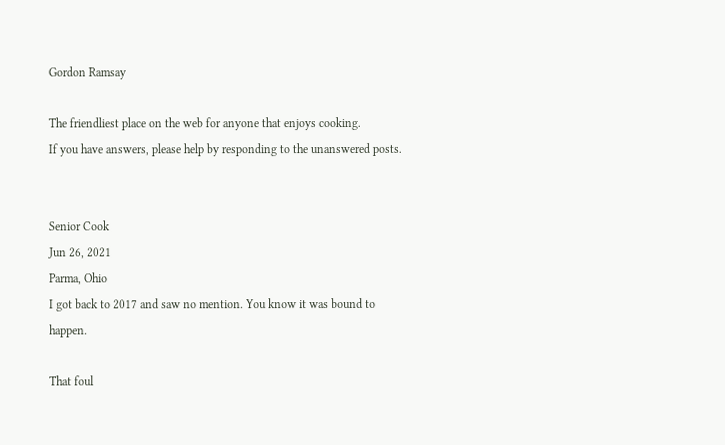Gordon Ramsay

The friendliest place on the web for anyone that enjoys cooking.
If you have answers, please help by responding to the unanswered posts.


Senior Cook
Jun 26, 2021
Parma, Ohio
I got back to 2017 and saw no mention. You know it was bound to happen.

That foul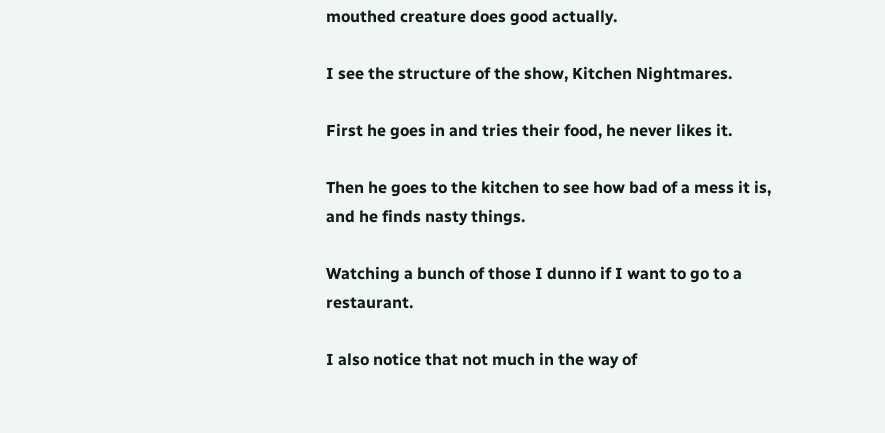mouthed creature does good actually.

I see the structure of the show, Kitchen Nightmares.

First he goes in and tries their food, he never likes it.

Then he goes to the kitchen to see how bad of a mess it is, and he finds nasty things.

Watching a bunch of those I dunno if I want to go to a restaurant.

I also notice that not much in the way of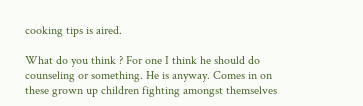cooking tips is aired.

What do you think ? For one I think he should do counseling or something. He is anyway. Comes in on these grown up children fighting amongst themselves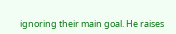ignoring their main goal. He raises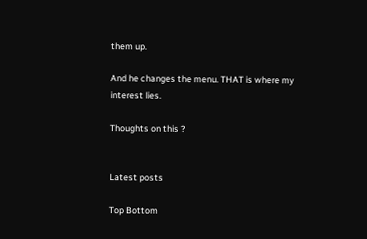them up.

And he changes the menu. THAT is where my interest lies.

Thoughts on this ?


Latest posts

Top Bottom